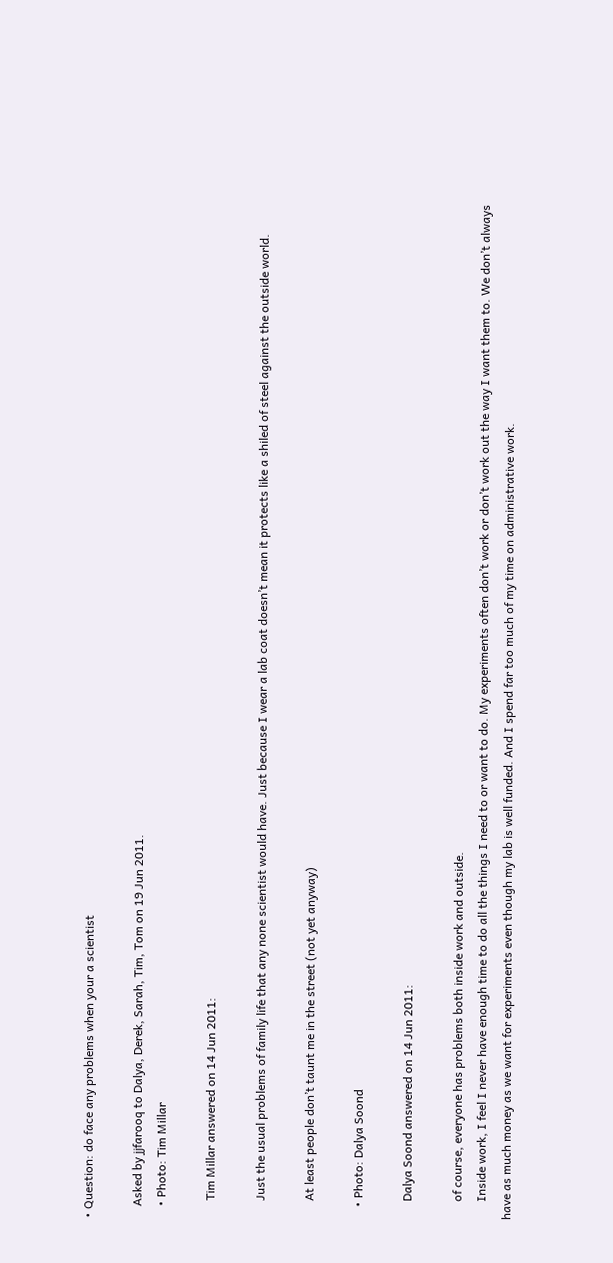• Question: do face any problems when your a scientist

    Asked by jjfarooq to Dalya, Derek, Sarah, Tim, Tom on 19 Jun 2011.
    • Photo: Tim Millar

      Tim Millar answered on 14 Jun 2011:

      Just the usual problems of family life that any none scientist would have. Just because I wear a lab coat doesn’t mean it protects like a shiled of steel against the outside world.

      At least people don’t taunt me in the street (not yet anyway)

    • Photo: Dalya Soond

      Dalya Soond answered on 14 Jun 2011:

      of course, everyone has problems both inside work and outside.
      Inside work, I feel I never have enough time to do all the things I need to or want to do. My experiments often don’t work or don’t work out the way I want them to. We don’t always have as much money as we want for experiments even though my lab is well funded. And I spend far too much of my time on administrative work.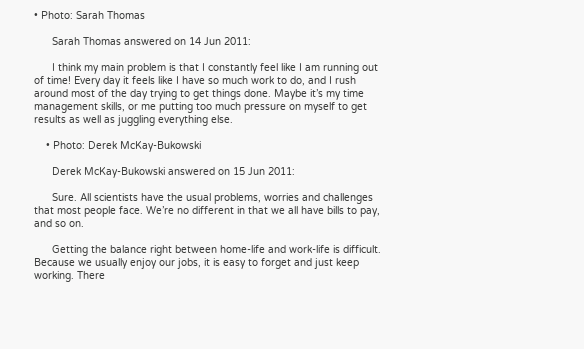• Photo: Sarah Thomas

      Sarah Thomas answered on 14 Jun 2011:

      I think my main problem is that I constantly feel like I am running out of time! Every day it feels like I have so much work to do, and I rush around most of the day trying to get things done. Maybe it’s my time management skills, or me putting too much pressure on myself to get results as well as juggling everything else.

    • Photo: Derek McKay-Bukowski

      Derek McKay-Bukowski answered on 15 Jun 2011:

      Sure. All scientists have the usual problems, worries and challenges that most people face. We’re no different in that we all have bills to pay, and so on.

      Getting the balance right between home-life and work-life is difficult. Because we usually enjoy our jobs, it is easy to forget and just keep working. There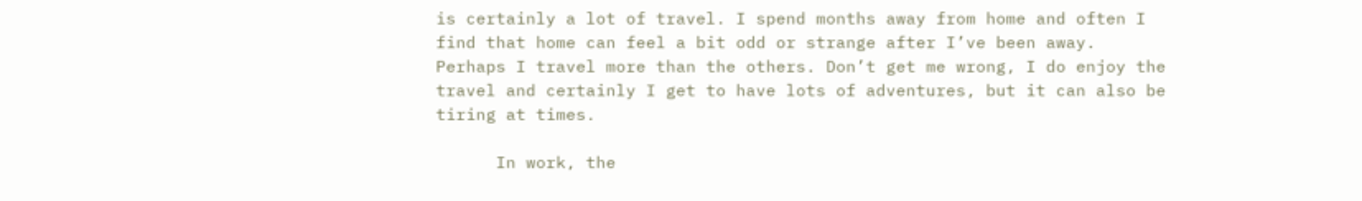is certainly a lot of travel. I spend months away from home and often I find that home can feel a bit odd or strange after I’ve been away. Perhaps I travel more than the others. Don’t get me wrong, I do enjoy the travel and certainly I get to have lots of adventures, but it can also be tiring at times.

      In work, the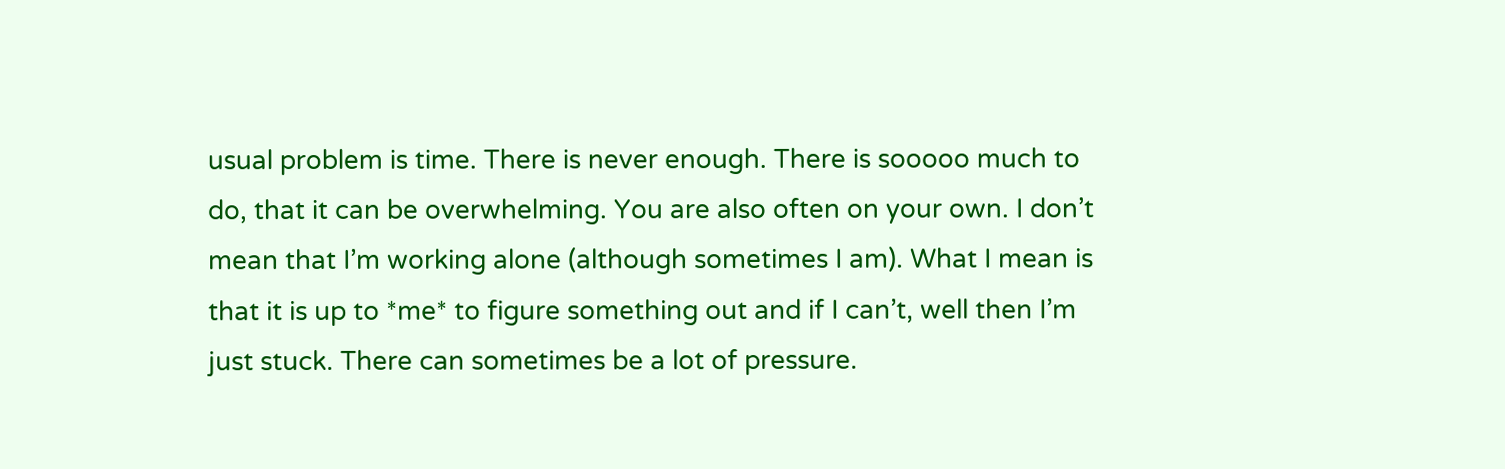usual problem is time. There is never enough. There is sooooo much to do, that it can be overwhelming. You are also often on your own. I don’t mean that I’m working alone (although sometimes I am). What I mean is that it is up to *me* to figure something out and if I can’t, well then I’m just stuck. There can sometimes be a lot of pressure.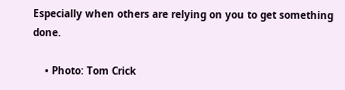Especially when others are relying on you to get something done.

    • Photo: Tom Crick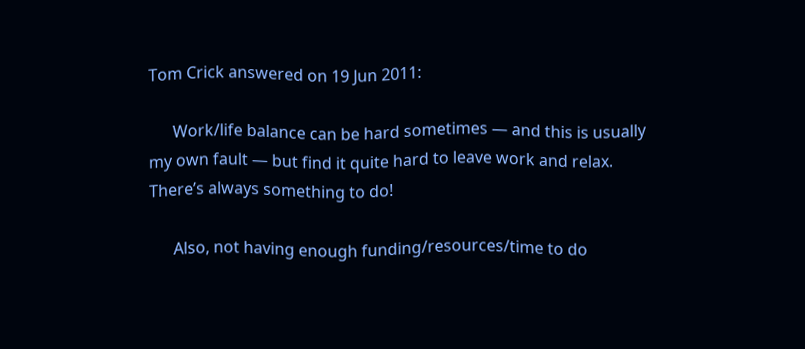Tom Crick answered on 19 Jun 2011:

      Work/life balance can be hard sometimes — and this is usually my own fault — but find it quite hard to leave work and relax. There’s always something to do!

      Also, not having enough funding/resources/time to do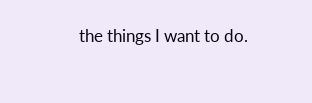the things I want to do.